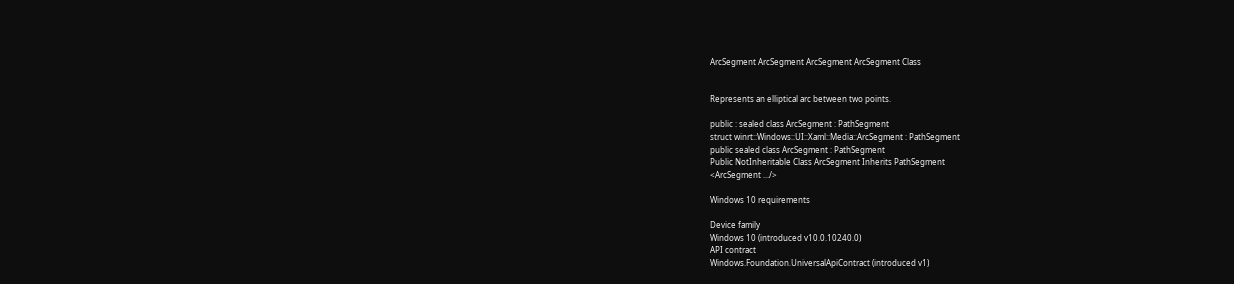ArcSegment ArcSegment ArcSegment ArcSegment Class


Represents an elliptical arc between two points.

public : sealed class ArcSegment : PathSegment
struct winrt::Windows::UI::Xaml::Media::ArcSegment : PathSegment
public sealed class ArcSegment : PathSegment
Public NotInheritable Class ArcSegment Inherits PathSegment
<ArcSegment .../>

Windows 10 requirements

Device family
Windows 10 (introduced v10.0.10240.0)
API contract
Windows.Foundation.UniversalApiContract (introduced v1)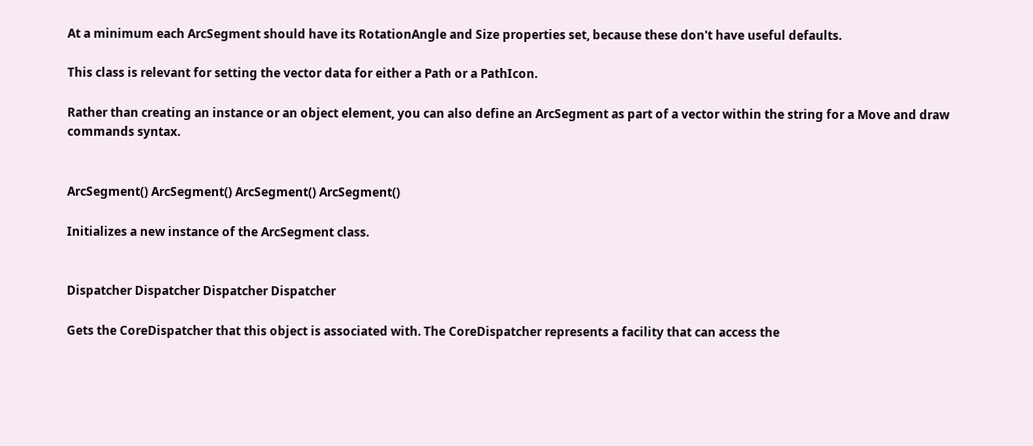At a minimum each ArcSegment should have its RotationAngle and Size properties set, because these don't have useful defaults.

This class is relevant for setting the vector data for either a Path or a PathIcon.

Rather than creating an instance or an object element, you can also define an ArcSegment as part of a vector within the string for a Move and draw commands syntax.


ArcSegment() ArcSegment() ArcSegment() ArcSegment()

Initializes a new instance of the ArcSegment class.


Dispatcher Dispatcher Dispatcher Dispatcher

Gets the CoreDispatcher that this object is associated with. The CoreDispatcher represents a facility that can access the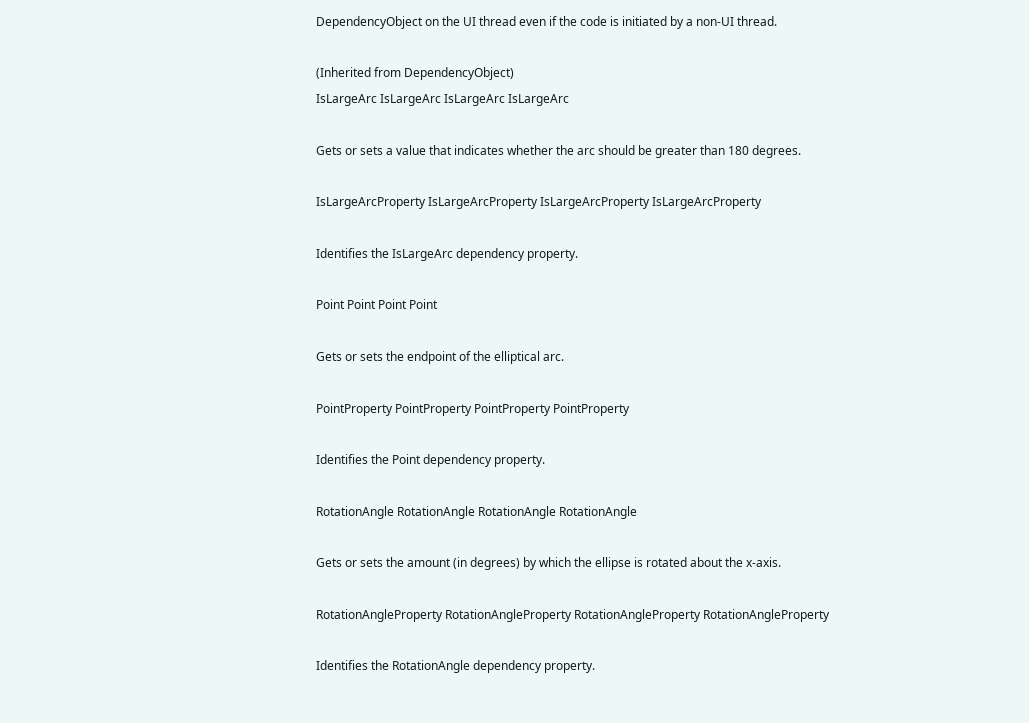DependencyObject on the UI thread even if the code is initiated by a non-UI thread.

(Inherited from DependencyObject)
IsLargeArc IsLargeArc IsLargeArc IsLargeArc

Gets or sets a value that indicates whether the arc should be greater than 180 degrees.

IsLargeArcProperty IsLargeArcProperty IsLargeArcProperty IsLargeArcProperty

Identifies the IsLargeArc dependency property.

Point Point Point Point

Gets or sets the endpoint of the elliptical arc.

PointProperty PointProperty PointProperty PointProperty

Identifies the Point dependency property.

RotationAngle RotationAngle RotationAngle RotationAngle

Gets or sets the amount (in degrees) by which the ellipse is rotated about the x-axis.

RotationAngleProperty RotationAngleProperty RotationAngleProperty RotationAngleProperty

Identifies the RotationAngle dependency property.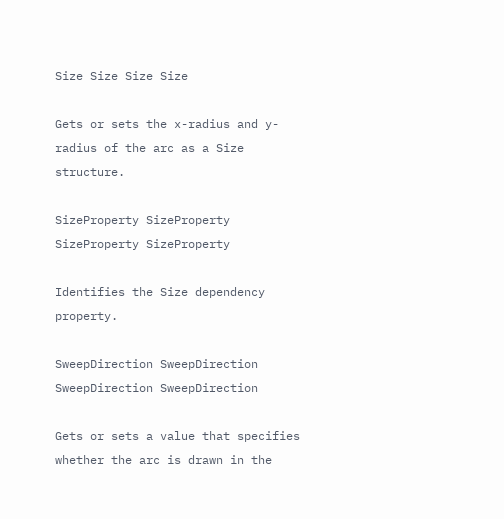Size Size Size Size

Gets or sets the x-radius and y-radius of the arc as a Size structure.

SizeProperty SizeProperty SizeProperty SizeProperty

Identifies the Size dependency property.

SweepDirection SweepDirection SweepDirection SweepDirection

Gets or sets a value that specifies whether the arc is drawn in the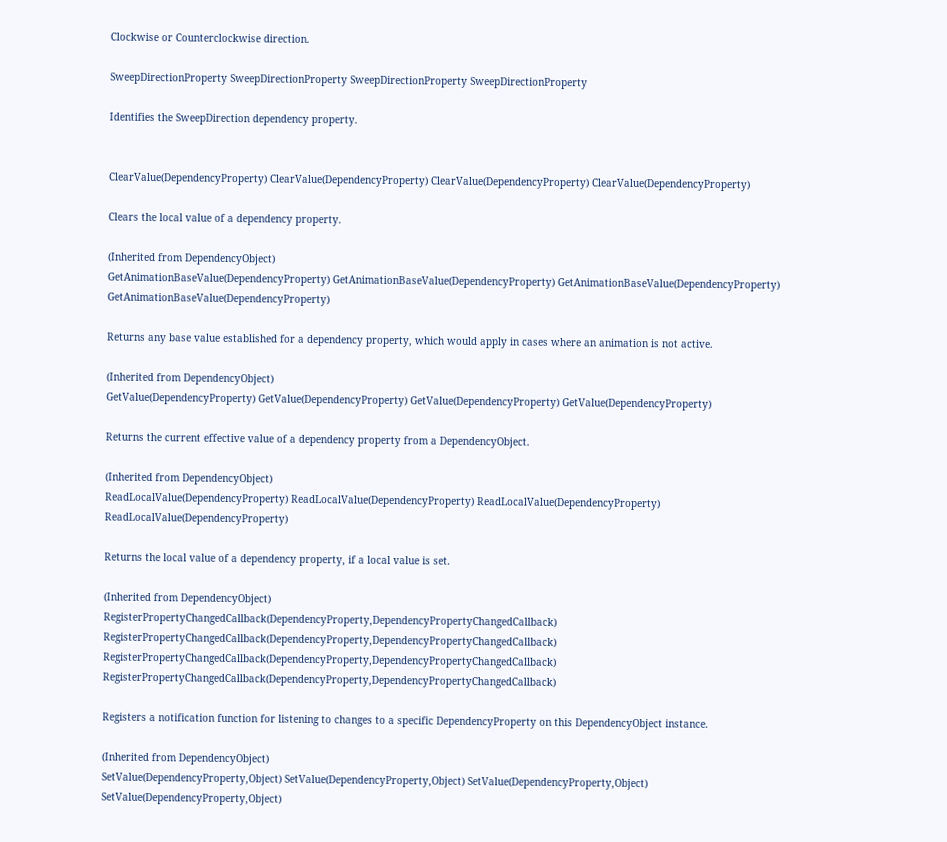Clockwise or Counterclockwise direction.

SweepDirectionProperty SweepDirectionProperty SweepDirectionProperty SweepDirectionProperty

Identifies the SweepDirection dependency property.


ClearValue(DependencyProperty) ClearValue(DependencyProperty) ClearValue(DependencyProperty) ClearValue(DependencyProperty)

Clears the local value of a dependency property.

(Inherited from DependencyObject)
GetAnimationBaseValue(DependencyProperty) GetAnimationBaseValue(DependencyProperty) GetAnimationBaseValue(DependencyProperty) GetAnimationBaseValue(DependencyProperty)

Returns any base value established for a dependency property, which would apply in cases where an animation is not active.

(Inherited from DependencyObject)
GetValue(DependencyProperty) GetValue(DependencyProperty) GetValue(DependencyProperty) GetValue(DependencyProperty)

Returns the current effective value of a dependency property from a DependencyObject.

(Inherited from DependencyObject)
ReadLocalValue(DependencyProperty) ReadLocalValue(DependencyProperty) ReadLocalValue(DependencyProperty) ReadLocalValue(DependencyProperty)

Returns the local value of a dependency property, if a local value is set.

(Inherited from DependencyObject)
RegisterPropertyChangedCallback(DependencyProperty,DependencyPropertyChangedCallback) RegisterPropertyChangedCallback(DependencyProperty,DependencyPropertyChangedCallback) RegisterPropertyChangedCallback(DependencyProperty,DependencyPropertyChangedCallback) RegisterPropertyChangedCallback(DependencyProperty,DependencyPropertyChangedCallback)

Registers a notification function for listening to changes to a specific DependencyProperty on this DependencyObject instance.

(Inherited from DependencyObject)
SetValue(DependencyProperty,Object) SetValue(DependencyProperty,Object) SetValue(DependencyProperty,Object) SetValue(DependencyProperty,Object)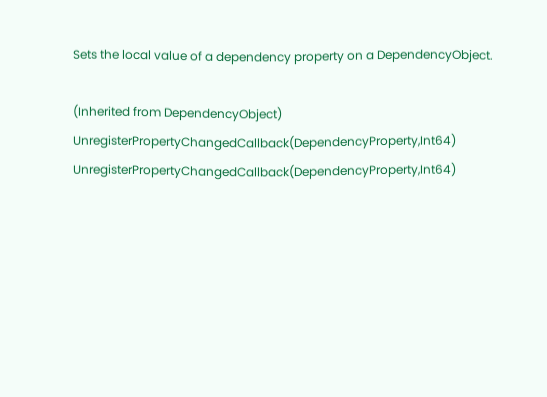Sets the local value of a dependency property on a DependencyObject.

(Inherited from DependencyObject)
UnregisterPropertyChangedCallback(DependencyProperty,Int64) UnregisterPropertyChangedCallback(DependencyProperty,Int64)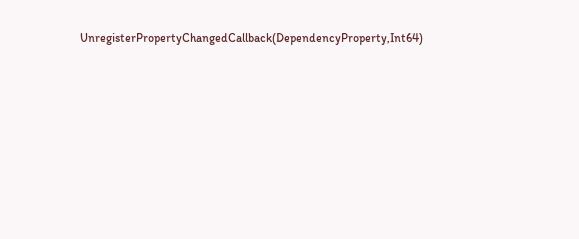UnregisterPropertyChangedCallback(DependencyProperty,Int64)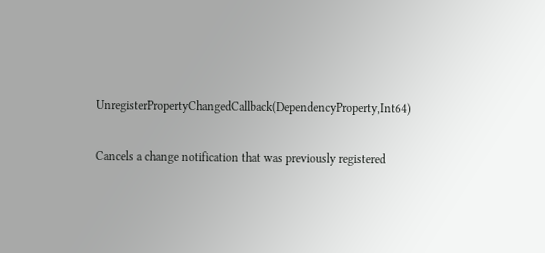UnregisterPropertyChangedCallback(DependencyProperty,Int64)

Cancels a change notification that was previously registered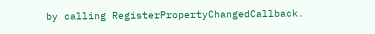by calling RegisterPropertyChangedCallback.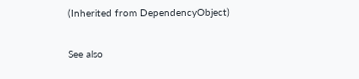(Inherited from DependencyObject)

See also